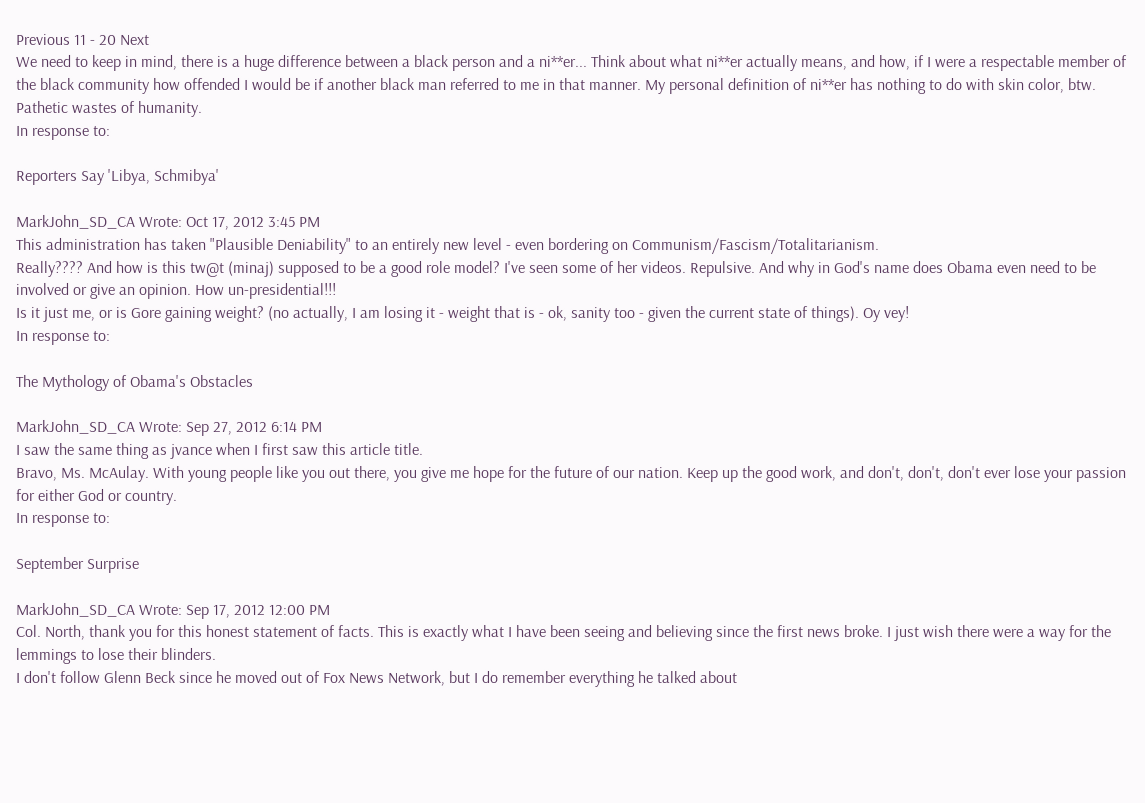Previous 11 - 20 Next
We need to keep in mind, there is a huge difference between a black person and a ni**er... Think about what ni**er actually means, and how, if I were a respectable member of the black community how offended I would be if another black man referred to me in that manner. My personal definition of ni**er has nothing to do with skin color, btw.
Pathetic wastes of humanity.
In response to:

Reporters Say 'Libya, Schmibya'

MarkJohn_SD_CA Wrote: Oct 17, 2012 3:45 PM
This administration has taken "Plausible Deniability" to an entirely new level - even bordering on Communism/Fascism/Totalitarianism.
Really???? And how is this tw@t (minaj) supposed to be a good role model? I've seen some of her videos. Repulsive. And why in God's name does Obama even need to be involved or give an opinion. How un-presidential!!!
Is it just me, or is Gore gaining weight? (no actually, I am losing it - weight that is - ok, sanity too - given the current state of things). Oy vey!
In response to:

The Mythology of Obama's Obstacles

MarkJohn_SD_CA Wrote: Sep 27, 2012 6:14 PM
I saw the same thing as jvance when I first saw this article title.
Bravo, Ms. McAulay. With young people like you out there, you give me hope for the future of our nation. Keep up the good work, and don't, don't, don't ever lose your passion for either God or country.
In response to:

September Surprise

MarkJohn_SD_CA Wrote: Sep 17, 2012 12:00 PM
Col. North, thank you for this honest statement of facts. This is exactly what I have been seeing and believing since the first news broke. I just wish there were a way for the lemmings to lose their blinders.
I don't follow Glenn Beck since he moved out of Fox News Network, but I do remember everything he talked about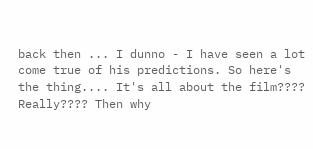back then ... I dunno - I have seen a lot come true of his predictions. So here's the thing.... It's all about the film???? Really???? Then why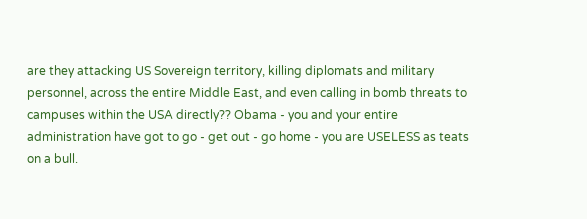are they attacking US Sovereign territory, killing diplomats and military personnel, across the entire Middle East, and even calling in bomb threats to campuses within the USA directly?? Obama - you and your entire administration have got to go - get out - go home - you are USELESS as teats on a bull.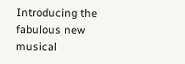Introducing the fabulous new musical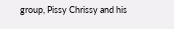group, Pissy Chrissy and his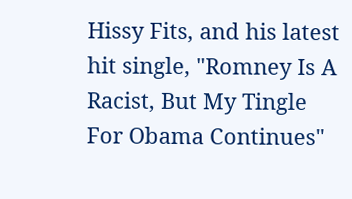Hissy Fits, and his latest hit single, "Romney Is A Racist, But My Tingle For Obama Continues"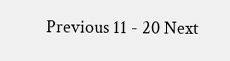Previous 11 - 20 Next